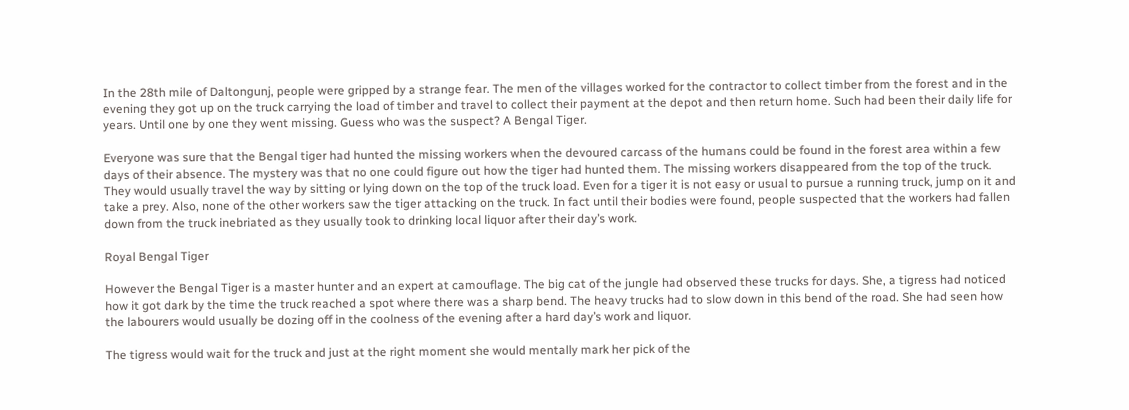In the 28th mile of Daltongunj, people were gripped by a strange fear. The men of the villages worked for the contractor to collect timber from the forest and in the evening they got up on the truck carrying the load of timber and travel to collect their payment at the depot and then return home. Such had been their daily life for years. Until one by one they went missing. Guess who was the suspect? A Bengal Tiger.

Everyone was sure that the Bengal tiger had hunted the missing workers when the devoured carcass of the humans could be found in the forest area within a few days of their absence. The mystery was that no one could figure out how the tiger had hunted them. The missing workers disappeared from the top of the truck. They would usually travel the way by sitting or lying down on the top of the truck load. Even for a tiger it is not easy or usual to pursue a running truck, jump on it and take a prey. Also, none of the other workers saw the tiger attacking on the truck. In fact until their bodies were found, people suspected that the workers had fallen down from the truck inebriated as they usually took to drinking local liquor after their day’s work.

Royal Bengal Tiger

However the Bengal Tiger is a master hunter and an expert at camouflage. The big cat of the jungle had observed these trucks for days. She, a tigress had noticed how it got dark by the time the truck reached a spot where there was a sharp bend. The heavy trucks had to slow down in this bend of the road. She had seen how the labourers would usually be dozing off in the coolness of the evening after a hard day’s work and liquor.

The tigress would wait for the truck and just at the right moment she would mentally mark her pick of the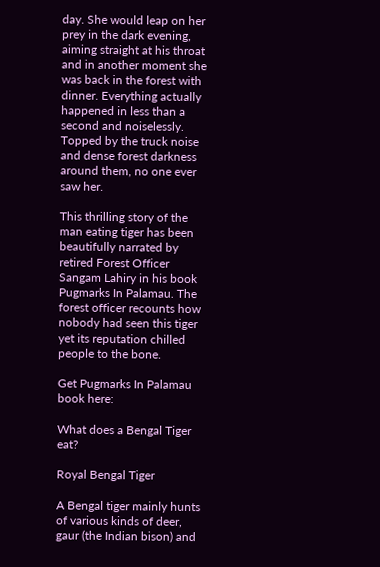day. She would leap on her prey in the dark evening, aiming straight at his throat and in another moment she was back in the forest with dinner. Everything actually happened in less than a second and noiselessly. Topped by the truck noise and dense forest darkness around them, no one ever saw her.

This thrilling story of the man eating tiger has been beautifully narrated by retired Forest Officer Sangam Lahiry in his book Pugmarks In Palamau. The forest officer recounts how nobody had seen this tiger yet its reputation chilled people to the bone.

Get Pugmarks In Palamau book here:

What does a Bengal Tiger eat?

Royal Bengal Tiger

A Bengal tiger mainly hunts of various kinds of deer, gaur (the Indian bison) and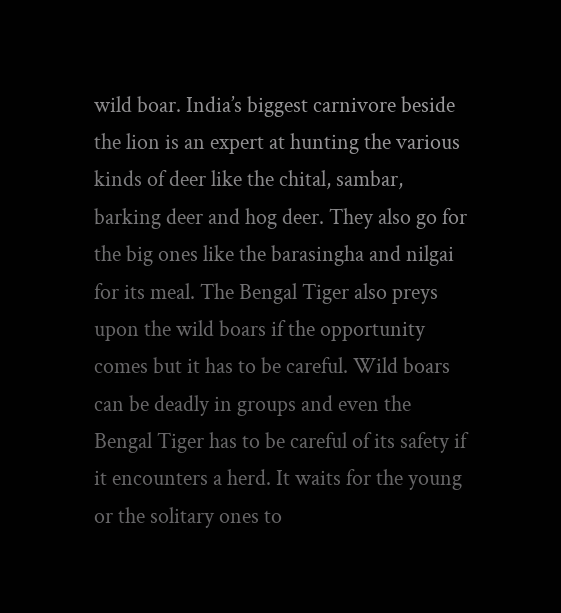wild boar. India’s biggest carnivore beside the lion is an expert at hunting the various kinds of deer like the chital, sambar, barking deer and hog deer. They also go for the big ones like the barasingha and nilgai for its meal. The Bengal Tiger also preys upon the wild boars if the opportunity comes but it has to be careful. Wild boars can be deadly in groups and even the Bengal Tiger has to be careful of its safety if it encounters a herd. It waits for the young or the solitary ones to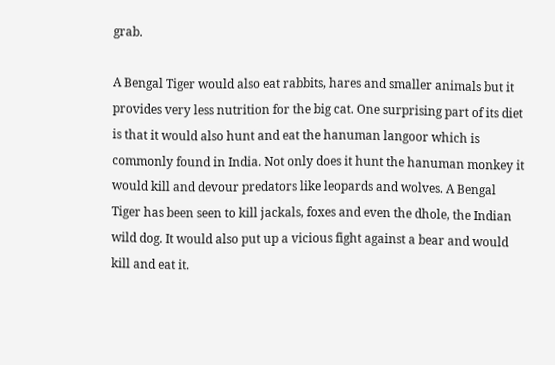grab.

A Bengal Tiger would also eat rabbits, hares and smaller animals but it provides very less nutrition for the big cat. One surprising part of its diet is that it would also hunt and eat the hanuman langoor which is commonly found in India. Not only does it hunt the hanuman monkey it would kill and devour predators like leopards and wolves. A Bengal Tiger has been seen to kill jackals, foxes and even the dhole, the Indian wild dog. It would also put up a vicious fight against a bear and would kill and eat it.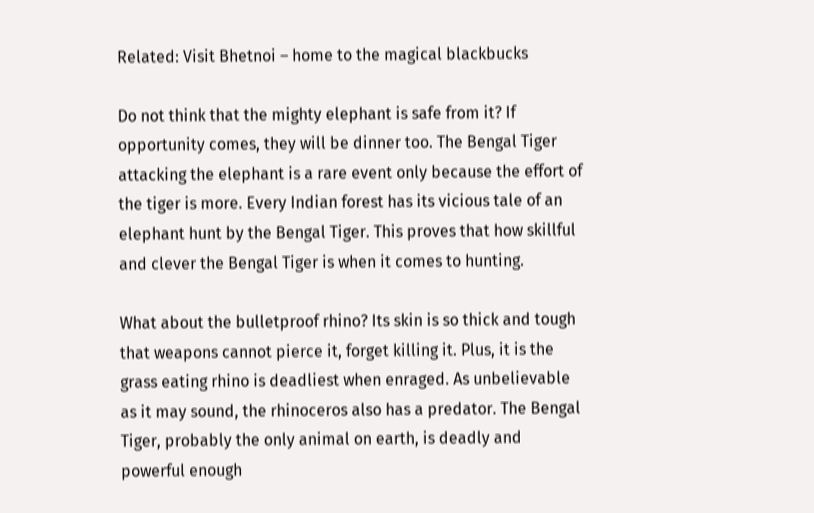Related: Visit Bhetnoi – home to the magical blackbucks

Do not think that the mighty elephant is safe from it? If opportunity comes, they will be dinner too. The Bengal Tiger attacking the elephant is a rare event only because the effort of the tiger is more. Every Indian forest has its vicious tale of an elephant hunt by the Bengal Tiger. This proves that how skillful and clever the Bengal Tiger is when it comes to hunting.

What about the bulletproof rhino? Its skin is so thick and tough that weapons cannot pierce it, forget killing it. Plus, it is the grass eating rhino is deadliest when enraged. As unbelievable as it may sound, the rhinoceros also has a predator. The Bengal Tiger, probably the only animal on earth, is deadly and powerful enough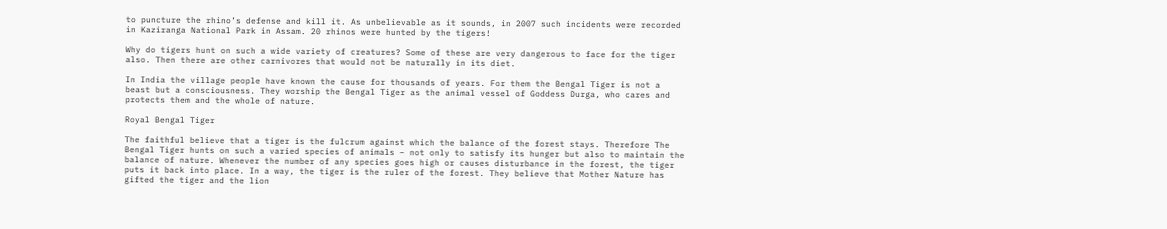to puncture the rhino’s defense and kill it. As unbelievable as it sounds, in 2007 such incidents were recorded in Kaziranga National Park in Assam. 20 rhinos were hunted by the tigers!

Why do tigers hunt on such a wide variety of creatures? Some of these are very dangerous to face for the tiger also. Then there are other carnivores that would not be naturally in its diet.

In India the village people have known the cause for thousands of years. For them the Bengal Tiger is not a beast but a consciousness. They worship the Bengal Tiger as the animal vessel of Goddess Durga, who cares and protects them and the whole of nature.

Royal Bengal Tiger

The faithful believe that a tiger is the fulcrum against which the balance of the forest stays. Therefore The Bengal Tiger hunts on such a varied species of animals – not only to satisfy its hunger but also to maintain the balance of nature. Whenever the number of any species goes high or causes disturbance in the forest, the tiger puts it back into place. In a way, the tiger is the ruler of the forest. They believe that Mother Nature has gifted the tiger and the lion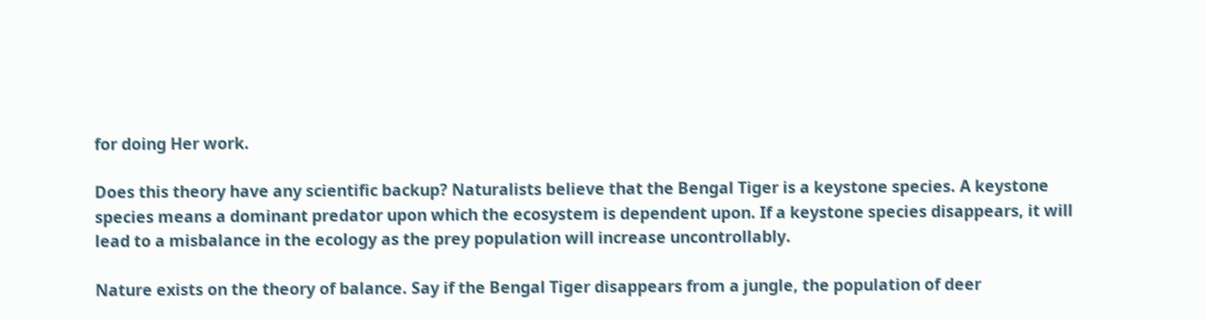for doing Her work.

Does this theory have any scientific backup? Naturalists believe that the Bengal Tiger is a keystone species. A keystone species means a dominant predator upon which the ecosystem is dependent upon. If a keystone species disappears, it will lead to a misbalance in the ecology as the prey population will increase uncontrollably.

Nature exists on the theory of balance. Say if the Bengal Tiger disappears from a jungle, the population of deer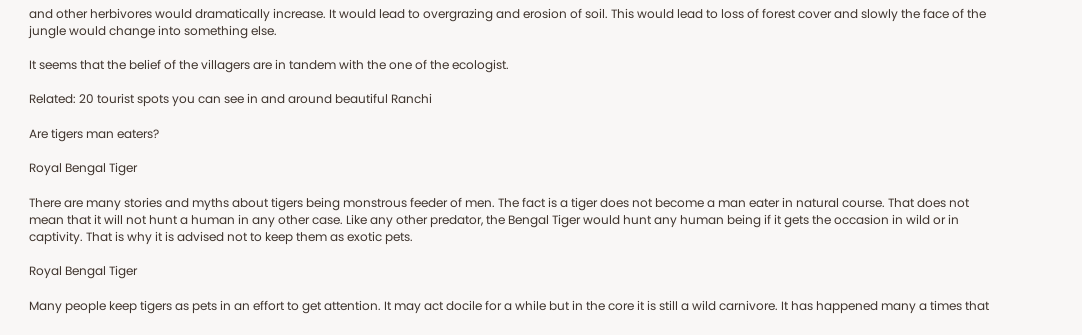and other herbivores would dramatically increase. It would lead to overgrazing and erosion of soil. This would lead to loss of forest cover and slowly the face of the jungle would change into something else.

It seems that the belief of the villagers are in tandem with the one of the ecologist.

Related: 20 tourist spots you can see in and around beautiful Ranchi

Are tigers man eaters?

Royal Bengal Tiger

There are many stories and myths about tigers being monstrous feeder of men. The fact is a tiger does not become a man eater in natural course. That does not mean that it will not hunt a human in any other case. Like any other predator, the Bengal Tiger would hunt any human being if it gets the occasion in wild or in captivity. That is why it is advised not to keep them as exotic pets.

Royal Bengal Tiger

Many people keep tigers as pets in an effort to get attention. It may act docile for a while but in the core it is still a wild carnivore. It has happened many a times that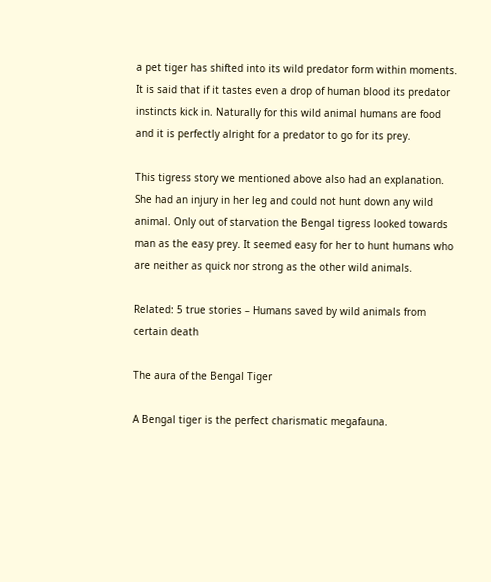a pet tiger has shifted into its wild predator form within moments. It is said that if it tastes even a drop of human blood its predator instincts kick in. Naturally for this wild animal humans are food and it is perfectly alright for a predator to go for its prey.

This tigress story we mentioned above also had an explanation. She had an injury in her leg and could not hunt down any wild animal. Only out of starvation the Bengal tigress looked towards man as the easy prey. It seemed easy for her to hunt humans who are neither as quick nor strong as the other wild animals.

Related: 5 true stories – Humans saved by wild animals from certain death

The aura of the Bengal Tiger

A Bengal tiger is the perfect charismatic megafauna.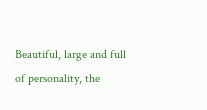Beautiful, large and full of personality, the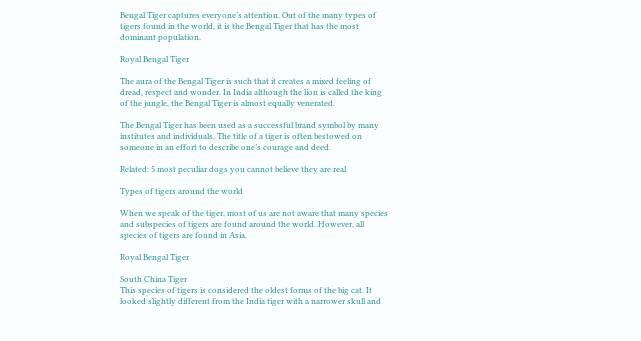Bengal Tiger captures everyone’s attention. Out of the many types of tigers found in the world, it is the Bengal Tiger that has the most dominant population.

Royal Bengal Tiger

The aura of the Bengal Tiger is such that it creates a mixed feeling of dread, respect and wonder. In India although the lion is called the king of the jungle, the Bengal Tiger is almost equally venerated.

The Bengal Tiger has been used as a successful brand symbol by many institutes and individuals. The title of a tiger is often bestowed on someone in an effort to describe one’s courage and deed.

Related: 5 most peculiar dogs you cannot believe they are real

Types of tigers around the world

When we speak of the tiger, most of us are not aware that many species and subspecies of tigers are found around the world. However, all species of tigers are found in Asia.

Royal Bengal Tiger

South China Tiger
This species of tigers is considered the oldest forms of the big cat. It looked slightly different from the India tiger with a narrower skull and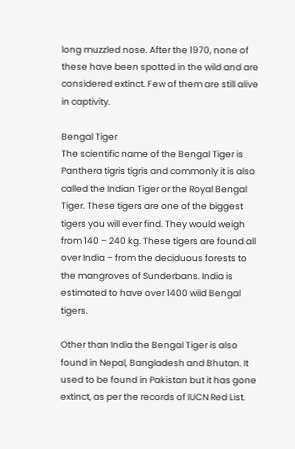long muzzled nose. After the 1970, none of these have been spotted in the wild and are considered extinct. Few of them are still alive in captivity.

Bengal Tiger
The scientific name of the Bengal Tiger is Panthera tigris tigris and commonly it is also called the Indian Tiger or the Royal Bengal Tiger. These tigers are one of the biggest tigers you will ever find. They would weigh from 140 – 240 kg. These tigers are found all over India – from the deciduous forests to the mangroves of Sunderbans. India is estimated to have over 1400 wild Bengal tigers.

Other than India the Bengal Tiger is also found in Nepal, Bangladesh and Bhutan. It used to be found in Pakistan but it has gone extinct, as per the records of IUCN Red List.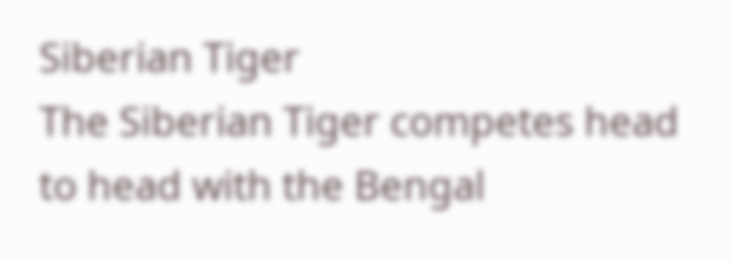Siberian Tiger
The Siberian Tiger competes head to head with the Bengal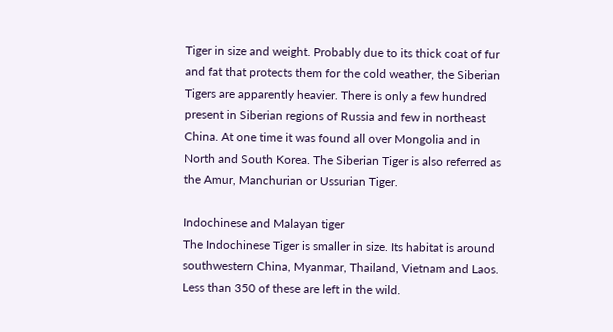Tiger in size and weight. Probably due to its thick coat of fur and fat that protects them for the cold weather, the Siberian Tigers are apparently heavier. There is only a few hundred present in Siberian regions of Russia and few in northeast China. At one time it was found all over Mongolia and in North and South Korea. The Siberian Tiger is also referred as the Amur, Manchurian or Ussurian Tiger.

Indochinese and Malayan tiger
The Indochinese Tiger is smaller in size. Its habitat is around southwestern China, Myanmar, Thailand, Vietnam and Laos. Less than 350 of these are left in the wild.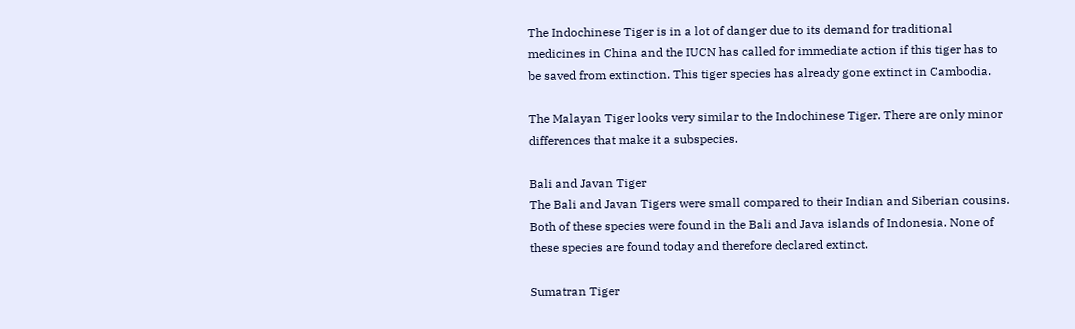The Indochinese Tiger is in a lot of danger due to its demand for traditional medicines in China and the IUCN has called for immediate action if this tiger has to be saved from extinction. This tiger species has already gone extinct in Cambodia.

The Malayan Tiger looks very similar to the Indochinese Tiger. There are only minor differences that make it a subspecies.

Bali and Javan Tiger
The Bali and Javan Tigers were small compared to their Indian and Siberian cousins. Both of these species were found in the Bali and Java islands of Indonesia. None of these species are found today and therefore declared extinct.

Sumatran Tiger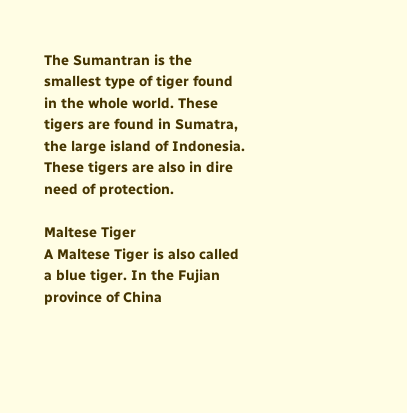The Sumantran is the smallest type of tiger found in the whole world. These tigers are found in Sumatra, the large island of Indonesia. These tigers are also in dire need of protection.

Maltese Tiger
A Maltese Tiger is also called a blue tiger. In the Fujian province of China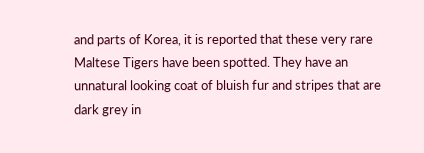and parts of Korea, it is reported that these very rare Maltese Tigers have been spotted. They have an unnatural looking coat of bluish fur and stripes that are dark grey in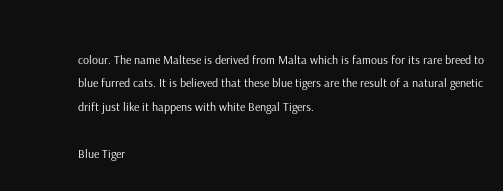colour. The name Maltese is derived from Malta which is famous for its rare breed to blue furred cats. It is believed that these blue tigers are the result of a natural genetic drift just like it happens with white Bengal Tigers.

Blue Tiger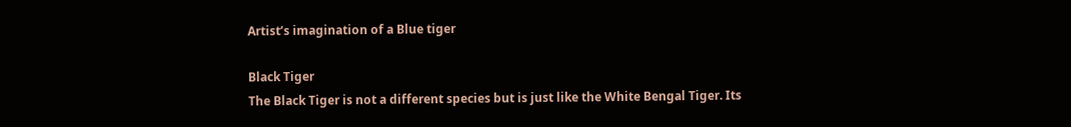Artist’s imagination of a Blue tiger

Black Tiger
The Black Tiger is not a different species but is just like the White Bengal Tiger. Its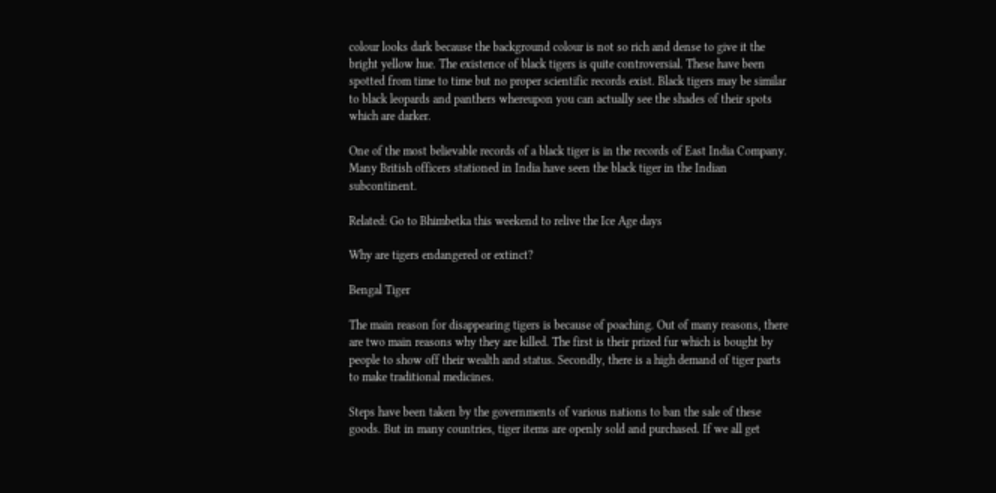colour looks dark because the background colour is not so rich and dense to give it the bright yellow hue. The existence of black tigers is quite controversial. These have been spotted from time to time but no proper scientific records exist. Black tigers may be similar to black leopards and panthers whereupon you can actually see the shades of their spots which are darker.

One of the most believable records of a black tiger is in the records of East India Company. Many British officers stationed in India have seen the black tiger in the Indian subcontinent.

Related: Go to Bhimbetka this weekend to relive the Ice Age days

Why are tigers endangered or extinct?

Bengal Tiger

The main reason for disappearing tigers is because of poaching. Out of many reasons, there are two main reasons why they are killed. The first is their prized fur which is bought by people to show off their wealth and status. Secondly, there is a high demand of tiger parts to make traditional medicines.

Steps have been taken by the governments of various nations to ban the sale of these goods. But in many countries, tiger items are openly sold and purchased. If we all get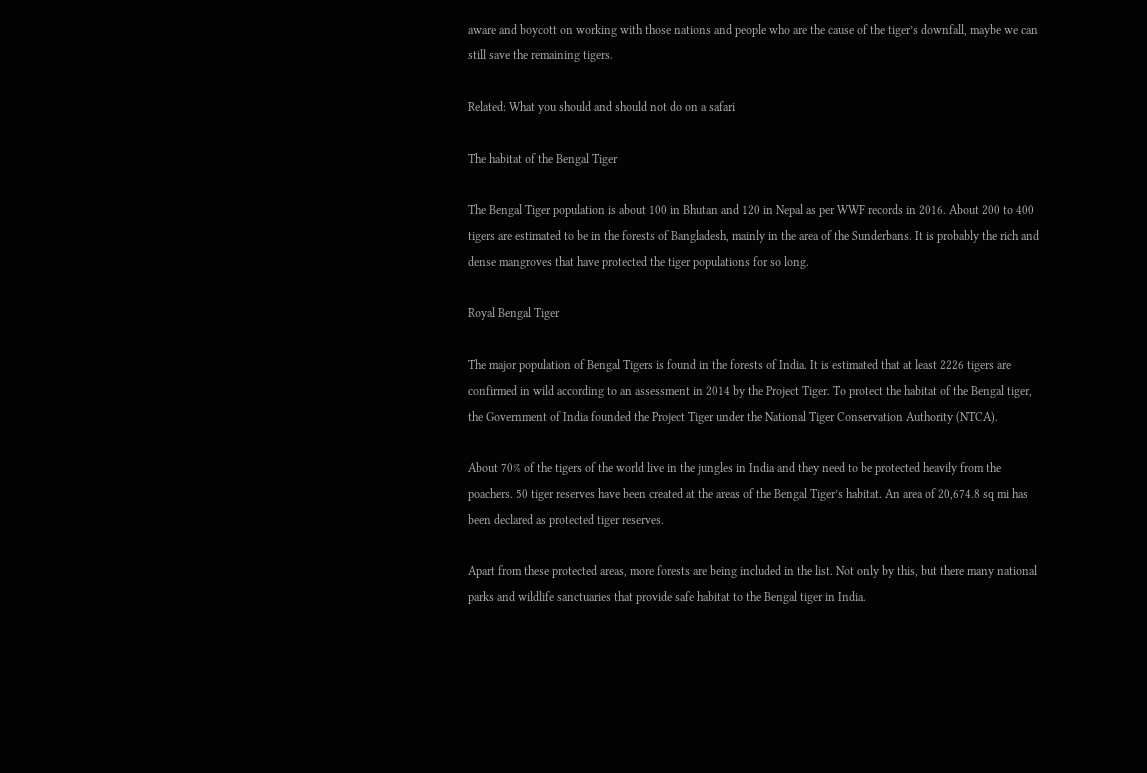aware and boycott on working with those nations and people who are the cause of the tiger’s downfall, maybe we can still save the remaining tigers.

Related: What you should and should not do on a safari

The habitat of the Bengal Tiger

The Bengal Tiger population is about 100 in Bhutan and 120 in Nepal as per WWF records in 2016. About 200 to 400 tigers are estimated to be in the forests of Bangladesh, mainly in the area of the Sunderbans. It is probably the rich and dense mangroves that have protected the tiger populations for so long.

Royal Bengal Tiger

The major population of Bengal Tigers is found in the forests of India. It is estimated that at least 2226 tigers are confirmed in wild according to an assessment in 2014 by the Project Tiger. To protect the habitat of the Bengal tiger, the Government of India founded the Project Tiger under the National Tiger Conservation Authority (NTCA).

About 70% of the tigers of the world live in the jungles in India and they need to be protected heavily from the poachers. 50 tiger reserves have been created at the areas of the Bengal Tiger’s habitat. An area of 20,674.8 sq mi has been declared as protected tiger reserves.

Apart from these protected areas, more forests are being included in the list. Not only by this, but there many national parks and wildlife sanctuaries that provide safe habitat to the Bengal tiger in India.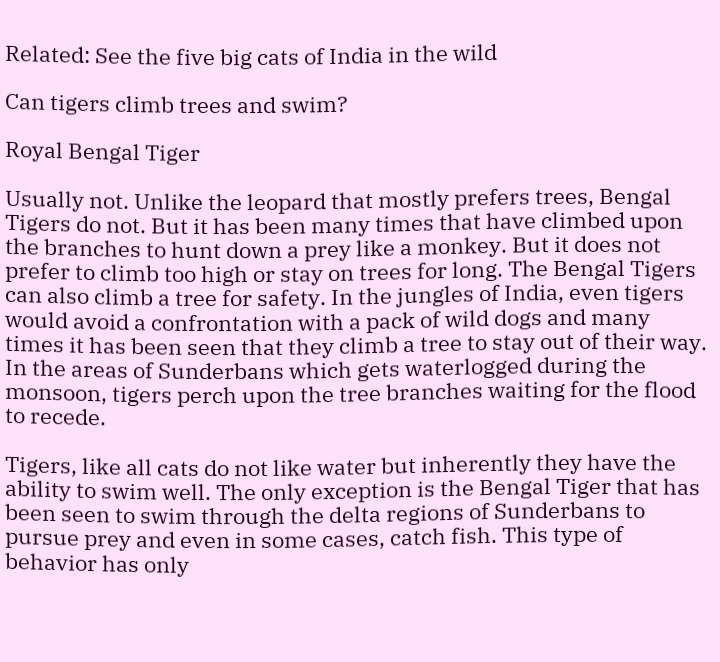Related: See the five big cats of India in the wild

Can tigers climb trees and swim?

Royal Bengal Tiger

Usually not. Unlike the leopard that mostly prefers trees, Bengal Tigers do not. But it has been many times that have climbed upon the branches to hunt down a prey like a monkey. But it does not prefer to climb too high or stay on trees for long. The Bengal Tigers can also climb a tree for safety. In the jungles of India, even tigers would avoid a confrontation with a pack of wild dogs and many times it has been seen that they climb a tree to stay out of their way. In the areas of Sunderbans which gets waterlogged during the monsoon, tigers perch upon the tree branches waiting for the flood to recede.

Tigers, like all cats do not like water but inherently they have the ability to swim well. The only exception is the Bengal Tiger that has been seen to swim through the delta regions of Sunderbans to pursue prey and even in some cases, catch fish. This type of behavior has only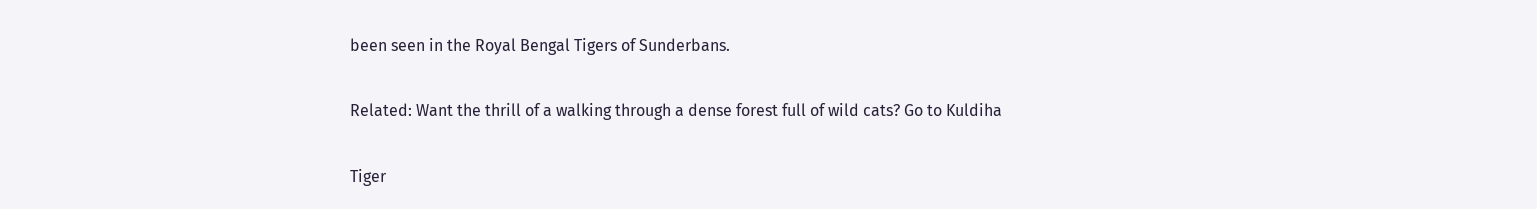been seen in the Royal Bengal Tigers of Sunderbans.

Related: Want the thrill of a walking through a dense forest full of wild cats? Go to Kuldiha

Tiger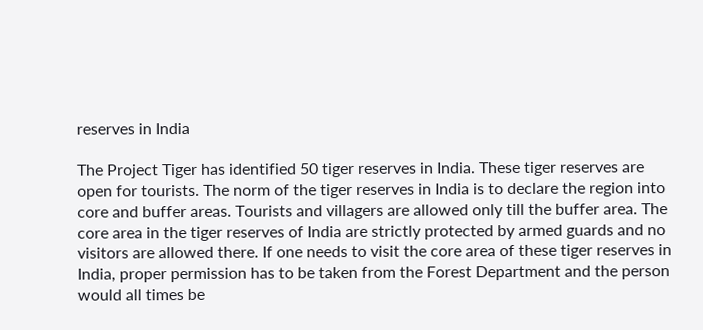reserves in India

The Project Tiger has identified 50 tiger reserves in India. These tiger reserves are open for tourists. The norm of the tiger reserves in India is to declare the region into core and buffer areas. Tourists and villagers are allowed only till the buffer area. The core area in the tiger reserves of India are strictly protected by armed guards and no visitors are allowed there. If one needs to visit the core area of these tiger reserves in India, proper permission has to be taken from the Forest Department and the person would all times be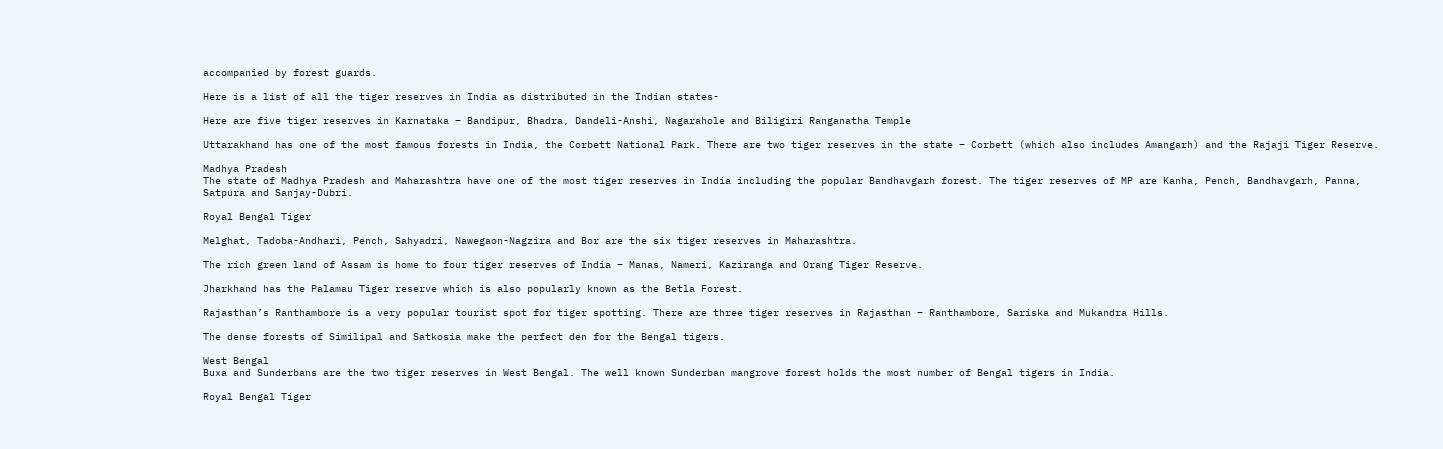accompanied by forest guards.

Here is a list of all the tiger reserves in India as distributed in the Indian states-

Here are five tiger reserves in Karnataka – Bandipur, Bhadra, Dandeli-Anshi, Nagarahole and Biligiri Ranganatha Temple

Uttarakhand has one of the most famous forests in India, the Corbett National Park. There are two tiger reserves in the state – Corbett (which also includes Amangarh) and the Rajaji Tiger Reserve.

Madhya Pradesh
The state of Madhya Pradesh and Maharashtra have one of the most tiger reserves in India including the popular Bandhavgarh forest. The tiger reserves of MP are Kanha, Pench, Bandhavgarh, Panna, Satpura and Sanjay-Dubri.

Royal Bengal Tiger

Melghat, Tadoba-Andhari, Pench, Sahyadri, Nawegaon-Nagzira and Bor are the six tiger reserves in Maharashtra.

The rich green land of Assam is home to four tiger reserves of India – Manas, Nameri, Kaziranga and Orang Tiger Reserve.

Jharkhand has the Palamau Tiger reserve which is also popularly known as the Betla Forest.

Rajasthan’s Ranthambore is a very popular tourist spot for tiger spotting. There are three tiger reserves in Rajasthan – Ranthambore, Sariska and Mukandra Hills.

The dense forests of Similipal and Satkosia make the perfect den for the Bengal tigers.

West Bengal
Buxa and Sunderbans are the two tiger reserves in West Bengal. The well known Sunderban mangrove forest holds the most number of Bengal tigers in India.

Royal Bengal Tiger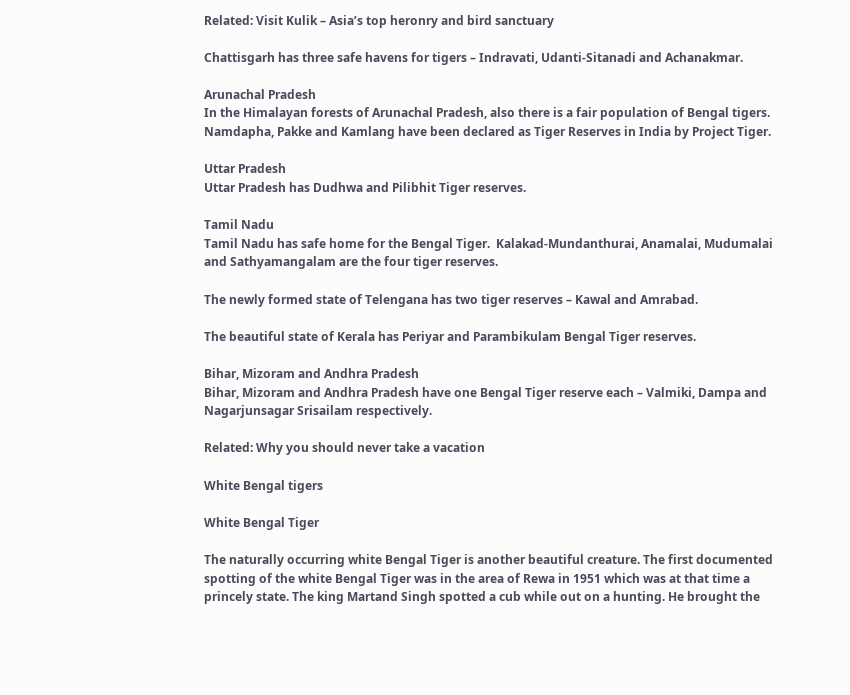Related: Visit Kulik – Asia’s top heronry and bird sanctuary

Chattisgarh has three safe havens for tigers – Indravati, Udanti-Sitanadi and Achanakmar.

Arunachal Pradesh
In the Himalayan forests of Arunachal Pradesh, also there is a fair population of Bengal tigers. Namdapha, Pakke and Kamlang have been declared as Tiger Reserves in India by Project Tiger.

Uttar Pradesh
Uttar Pradesh has Dudhwa and Pilibhit Tiger reserves.

Tamil Nadu
Tamil Nadu has safe home for the Bengal Tiger.  Kalakad-Mundanthurai, Anamalai, Mudumalai and Sathyamangalam are the four tiger reserves.

The newly formed state of Telengana has two tiger reserves – Kawal and Amrabad.

The beautiful state of Kerala has Periyar and Parambikulam Bengal Tiger reserves.

Bihar, Mizoram and Andhra Pradesh
Bihar, Mizoram and Andhra Pradesh have one Bengal Tiger reserve each – Valmiki, Dampa and Nagarjunsagar Srisailam respectively.

Related: Why you should never take a vacation

White Bengal tigers

White Bengal Tiger

The naturally occurring white Bengal Tiger is another beautiful creature. The first documented spotting of the white Bengal Tiger was in the area of Rewa in 1951 which was at that time a princely state. The king Martand Singh spotted a cub while out on a hunting. He brought the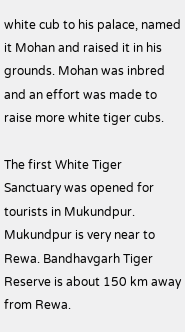white cub to his palace, named it Mohan and raised it in his grounds. Mohan was inbred and an effort was made to raise more white tiger cubs.

The first White Tiger Sanctuary was opened for tourists in Mukundpur. Mukundpur is very near to Rewa. Bandhavgarh Tiger Reserve is about 150 km away from Rewa.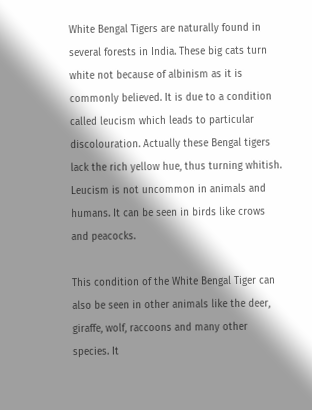White Bengal Tigers are naturally found in several forests in India. These big cats turn white not because of albinism as it is commonly believed. It is due to a condition called leucism which leads to particular discolouration. Actually these Bengal tigers lack the rich yellow hue, thus turning whitish. Leucism is not uncommon in animals and humans. It can be seen in birds like crows and peacocks.

This condition of the White Bengal Tiger can also be seen in other animals like the deer, giraffe, wolf, raccoons and many other species. It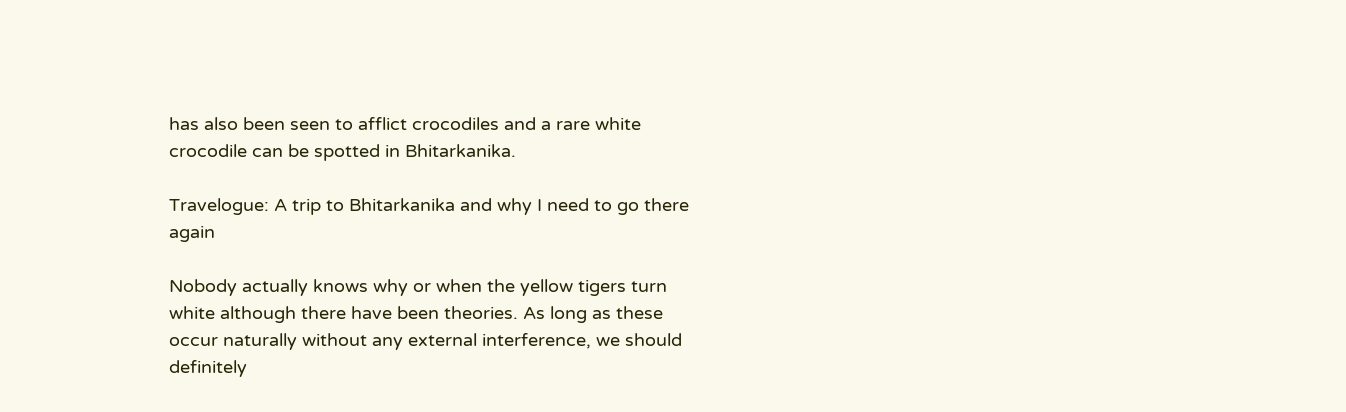has also been seen to afflict crocodiles and a rare white crocodile can be spotted in Bhitarkanika.

Travelogue: A trip to Bhitarkanika and why I need to go there again

Nobody actually knows why or when the yellow tigers turn white although there have been theories. As long as these occur naturally without any external interference, we should definitely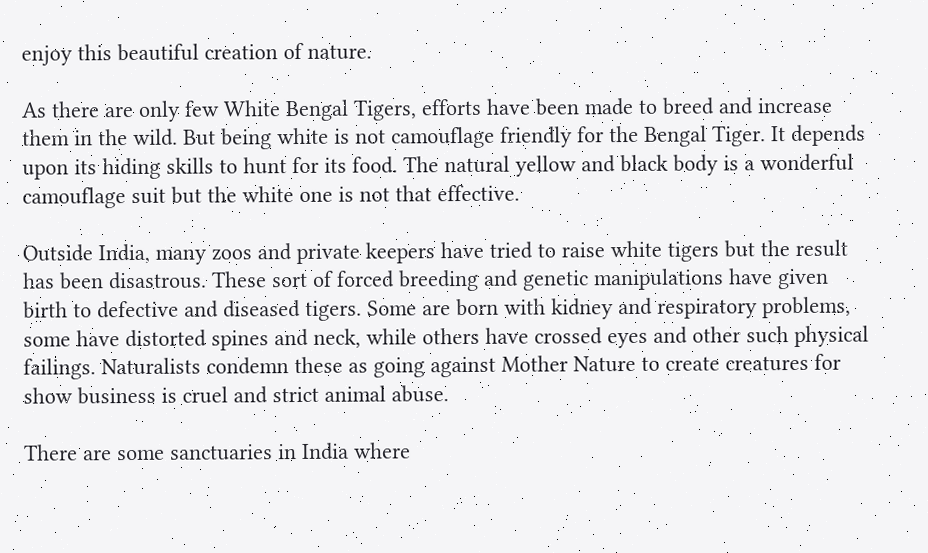enjoy this beautiful creation of nature.

As there are only few White Bengal Tigers, efforts have been made to breed and increase them in the wild. But being white is not camouflage friendly for the Bengal Tiger. It depends upon its hiding skills to hunt for its food. The natural yellow and black body is a wonderful camouflage suit but the white one is not that effective.

Outside India, many zoos and private keepers have tried to raise white tigers but the result has been disastrous. These sort of forced breeding and genetic manipulations have given birth to defective and diseased tigers. Some are born with kidney and respiratory problems, some have distorted spines and neck, while others have crossed eyes and other such physical failings. Naturalists condemn these as going against Mother Nature to create creatures for show business is cruel and strict animal abuse.

There are some sanctuaries in India where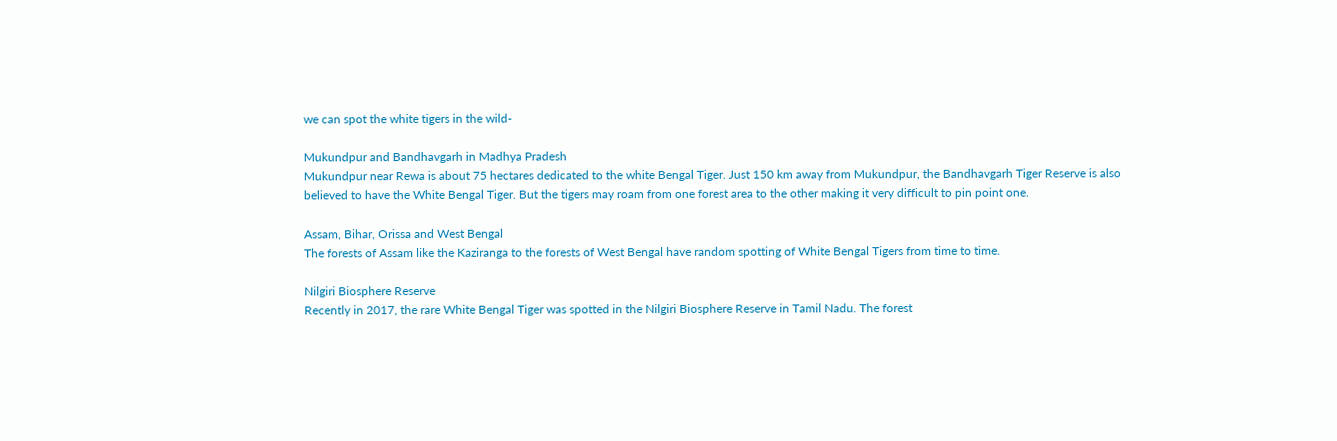we can spot the white tigers in the wild-

Mukundpur and Bandhavgarh in Madhya Pradesh
Mukundpur near Rewa is about 75 hectares dedicated to the white Bengal Tiger. Just 150 km away from Mukundpur, the Bandhavgarh Tiger Reserve is also believed to have the White Bengal Tiger. But the tigers may roam from one forest area to the other making it very difficult to pin point one.

Assam, Bihar, Orissa and West Bengal
The forests of Assam like the Kaziranga to the forests of West Bengal have random spotting of White Bengal Tigers from time to time.

Nilgiri Biosphere Reserve
Recently in 2017, the rare White Bengal Tiger was spotted in the Nilgiri Biosphere Reserve in Tamil Nadu. The forest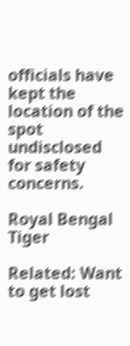officials have kept the location of the spot undisclosed for safety concerns.

Royal Bengal Tiger

Related: Want to get lost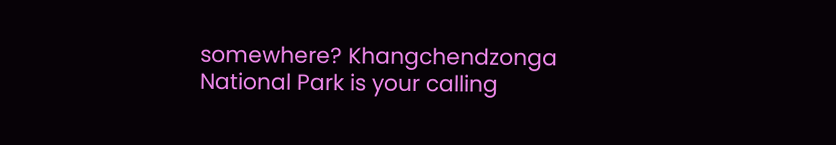somewhere? Khangchendzonga National Park is your calling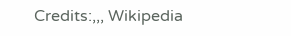Credits:,,, Wikipedia